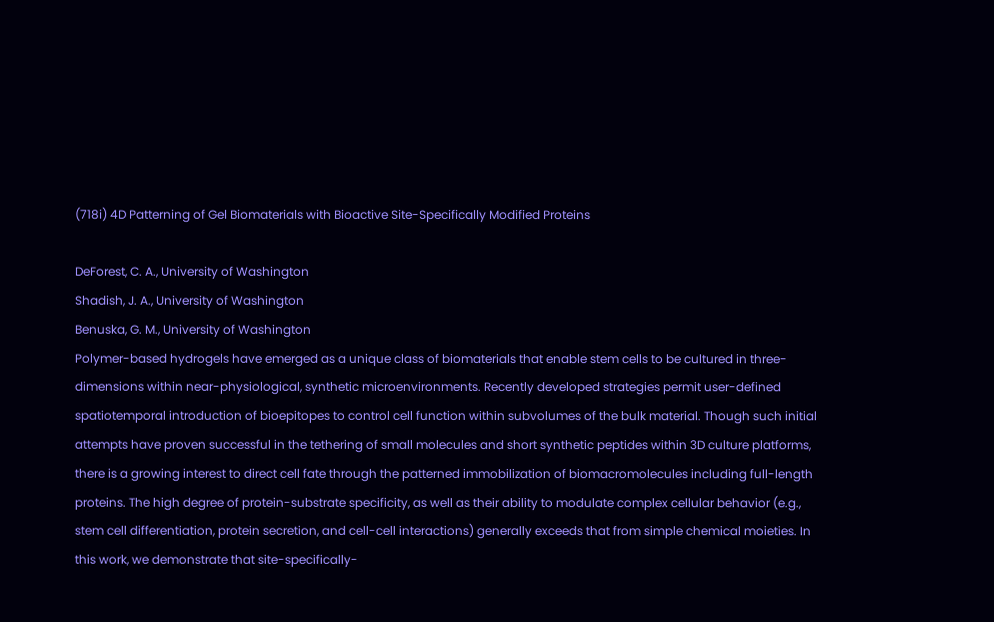(718i) 4D Patterning of Gel Biomaterials with Bioactive Site-Specifically Modified Proteins

DeForest, C. A., University of Washington
Shadish, J. A., University of Washington
Benuska, G. M., University of Washington
Polymer-based hydrogels have emerged as a unique class of biomaterials that enable stem cells to be cultured in three-dimensions within near-physiological, synthetic microenvironments. Recently developed strategies permit user-defined spatiotemporal introduction of bioepitopes to control cell function within subvolumes of the bulk material. Though such initial attempts have proven successful in the tethering of small molecules and short synthetic peptides within 3D culture platforms, there is a growing interest to direct cell fate through the patterned immobilization of biomacromolecules including full-length proteins. The high degree of protein-substrate specificity, as well as their ability to modulate complex cellular behavior (e.g., stem cell differentiation, protein secretion, and cell-cell interactions) generally exceeds that from simple chemical moieties. In this work, we demonstrate that site-specifically-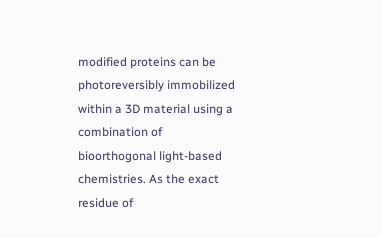modified proteins can be photoreversibly immobilized within a 3D material using a combination of bioorthogonal light-based chemistries. As the exact residue of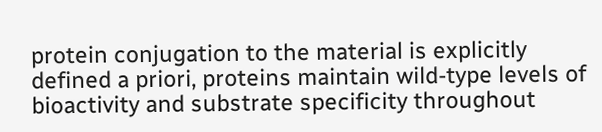protein conjugation to the material is explicitly defined a priori, proteins maintain wild-type levels of bioactivity and substrate specificity throughout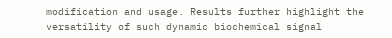modification and usage. Results further highlight the versatility of such dynamic biochemical signal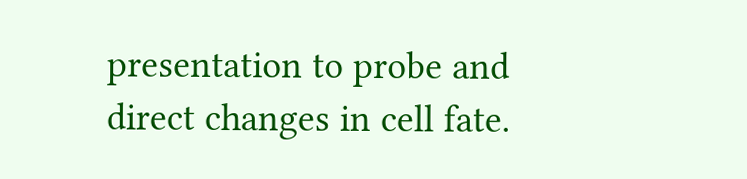presentation to probe and direct changes in cell fate.